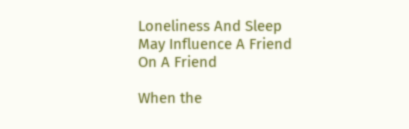Loneliness And Sleep May Influence A Friend On A Friend

When the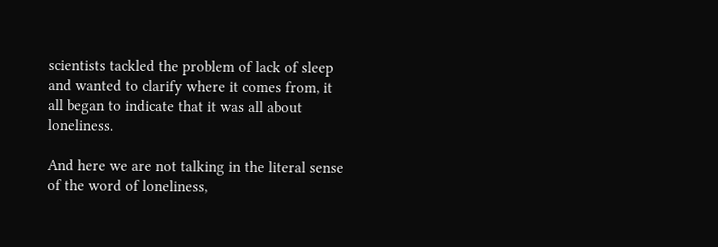scientists tackled the problem of lack of sleep and wanted to clarify where it comes from, it all began to indicate that it was all about loneliness.

And here we are not talking in the literal sense of the word of loneliness,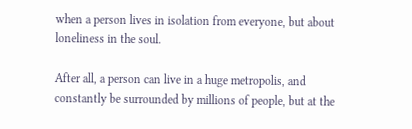when a person lives in isolation from everyone, but about loneliness in the soul.

After all, a person can live in a huge metropolis, and constantly be surrounded by millions of people, but at the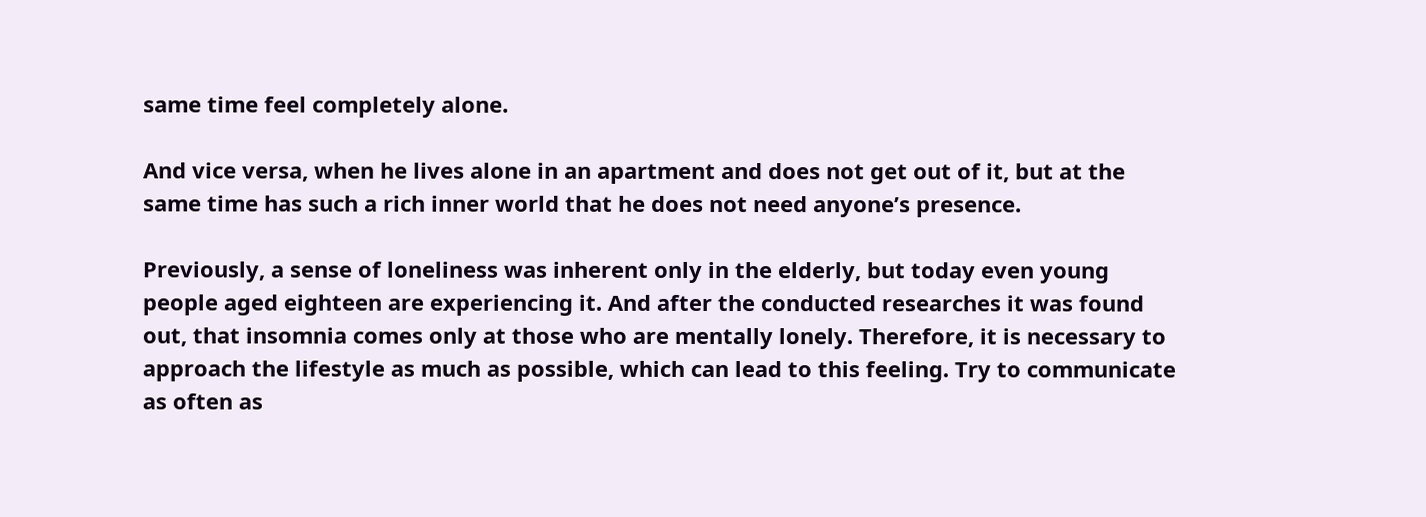same time feel completely alone.

And vice versa, when he lives alone in an apartment and does not get out of it, but at the same time has such a rich inner world that he does not need anyone’s presence.

Previously, a sense of loneliness was inherent only in the elderly, but today even young people aged eighteen are experiencing it. And after the conducted researches it was found out, that insomnia comes only at those who are mentally lonely. Therefore, it is necessary to approach the lifestyle as much as possible, which can lead to this feeling. Try to communicate as often as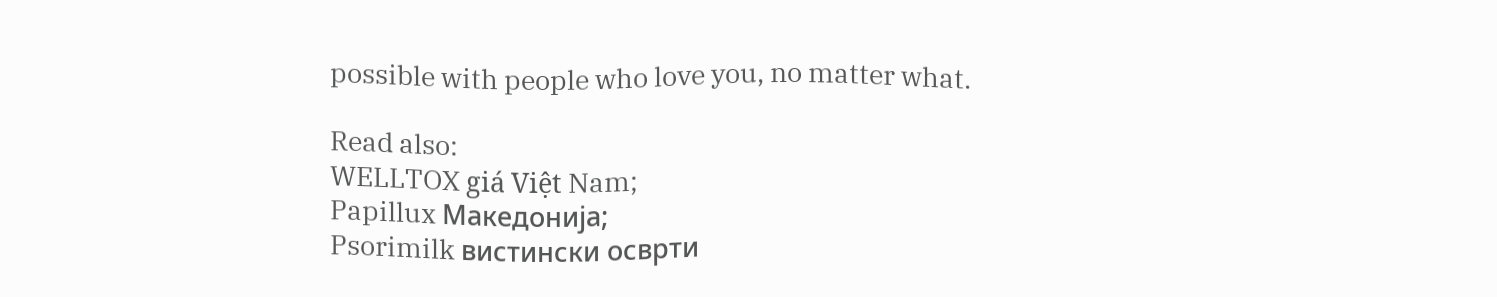possible with people who love you, no matter what.

Read also:
WELLTOX giá Việt Nam;
Papillux Македонија;
Psorimilk вистински осврти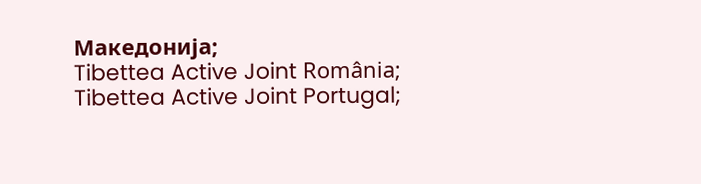Македонија;
Tibettea Active Joint România;
Tibettea Active Joint Portugal;